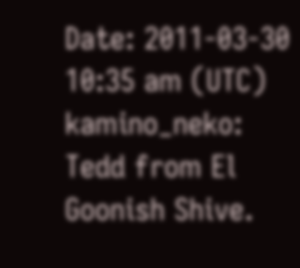Date: 2011-03-30 10:35 am (UTC)
kamino_neko: Tedd from El Goonish Shive.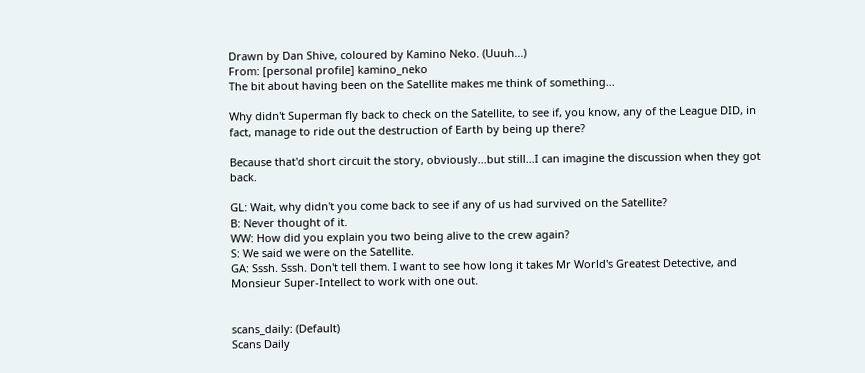Drawn by Dan Shive, coloured by Kamino Neko. (Uuuh...)
From: [personal profile] kamino_neko
The bit about having been on the Satellite makes me think of something...

Why didn't Superman fly back to check on the Satellite, to see if, you know, any of the League DID, in fact, manage to ride out the destruction of Earth by being up there?

Because that'd short circuit the story, obviously...but still...I can imagine the discussion when they got back.

GL: Wait, why didn't you come back to see if any of us had survived on the Satellite?
B: Never thought of it.
WW: How did you explain you two being alive to the crew again?
S: We said we were on the Satellite.
GA: Sssh. Sssh. Don't tell them. I want to see how long it takes Mr World's Greatest Detective, and Monsieur Super-Intellect to work with one out.


scans_daily: (Default)
Scans Daily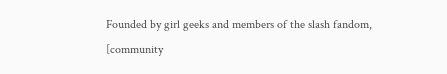Founded by girl geeks and members of the slash fandom, [community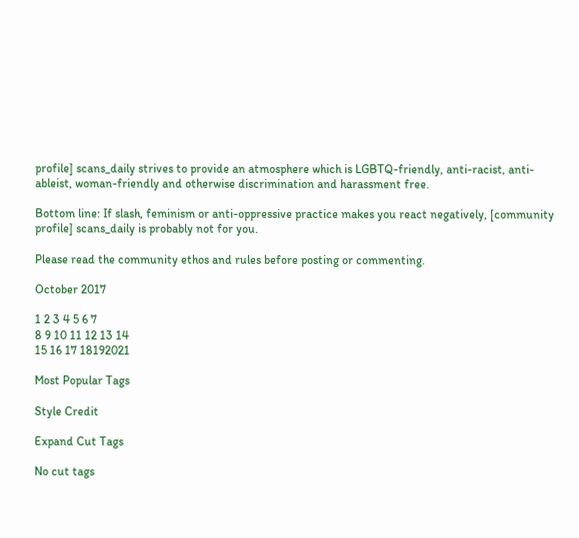profile] scans_daily strives to provide an atmosphere which is LGBTQ-friendly, anti-racist, anti-ableist, woman-friendly and otherwise discrimination and harassment free.

Bottom line: If slash, feminism or anti-oppressive practice makes you react negatively, [community profile] scans_daily is probably not for you.

Please read the community ethos and rules before posting or commenting.

October 2017

1 2 3 4 5 6 7
8 9 10 11 12 13 14
15 16 17 18192021

Most Popular Tags

Style Credit

Expand Cut Tags

No cut tags